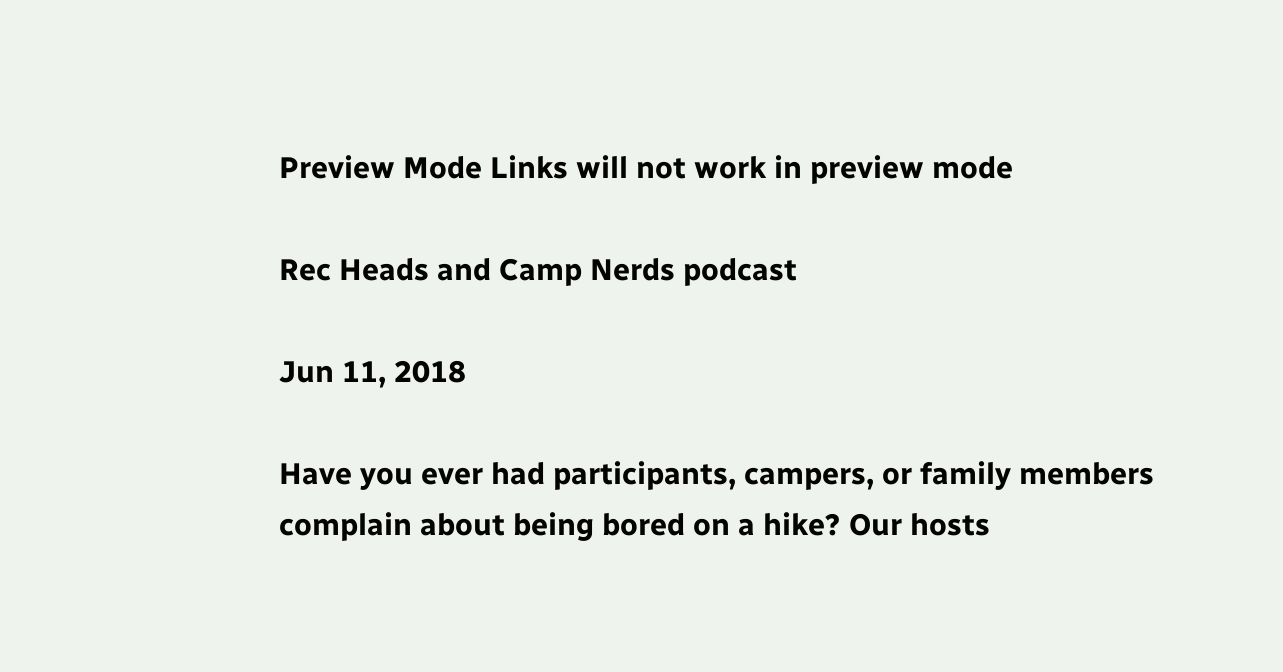Preview Mode Links will not work in preview mode

Rec Heads and Camp Nerds podcast

Jun 11, 2018

Have you ever had participants, campers, or family members complain about being bored on a hike? Our hosts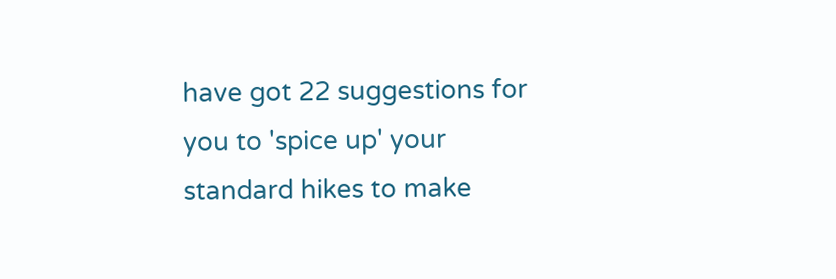have got 22 suggestions for you to 'spice up' your standard hikes to make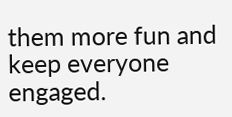them more fun and keep everyone engaged.